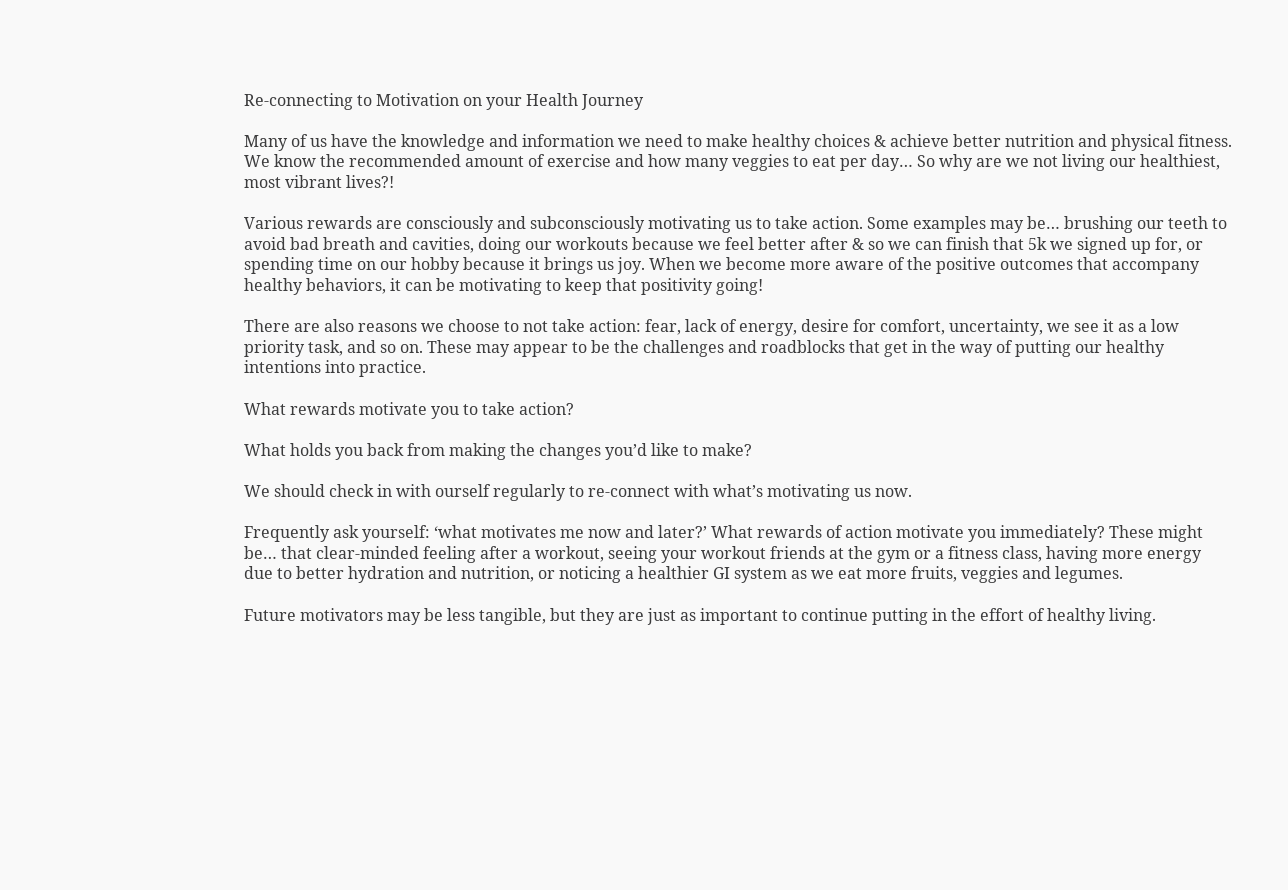Re-connecting to Motivation on your Health Journey

Many of us have the knowledge and information we need to make healthy choices & achieve better nutrition and physical fitness. We know the recommended amount of exercise and how many veggies to eat per day… So why are we not living our healthiest, most vibrant lives?!

Various rewards are consciously and subconsciously motivating us to take action. Some examples may be… brushing our teeth to avoid bad breath and cavities, doing our workouts because we feel better after & so we can finish that 5k we signed up for, or spending time on our hobby because it brings us joy. When we become more aware of the positive outcomes that accompany healthy behaviors, it can be motivating to keep that positivity going!

There are also reasons we choose to not take action: fear, lack of energy, desire for comfort, uncertainty, we see it as a low priority task, and so on. These may appear to be the challenges and roadblocks that get in the way of putting our healthy intentions into practice.

What rewards motivate you to take action?

What holds you back from making the changes you’d like to make?

We should check in with ourself regularly to re-connect with what’s motivating us now.

Frequently ask yourself: ‘what motivates me now and later?’ What rewards of action motivate you immediately? These might be… that clear-minded feeling after a workout, seeing your workout friends at the gym or a fitness class, having more energy due to better hydration and nutrition, or noticing a healthier GI system as we eat more fruits, veggies and legumes.

Future motivators may be less tangible, but they are just as important to continue putting in the effort of healthy living.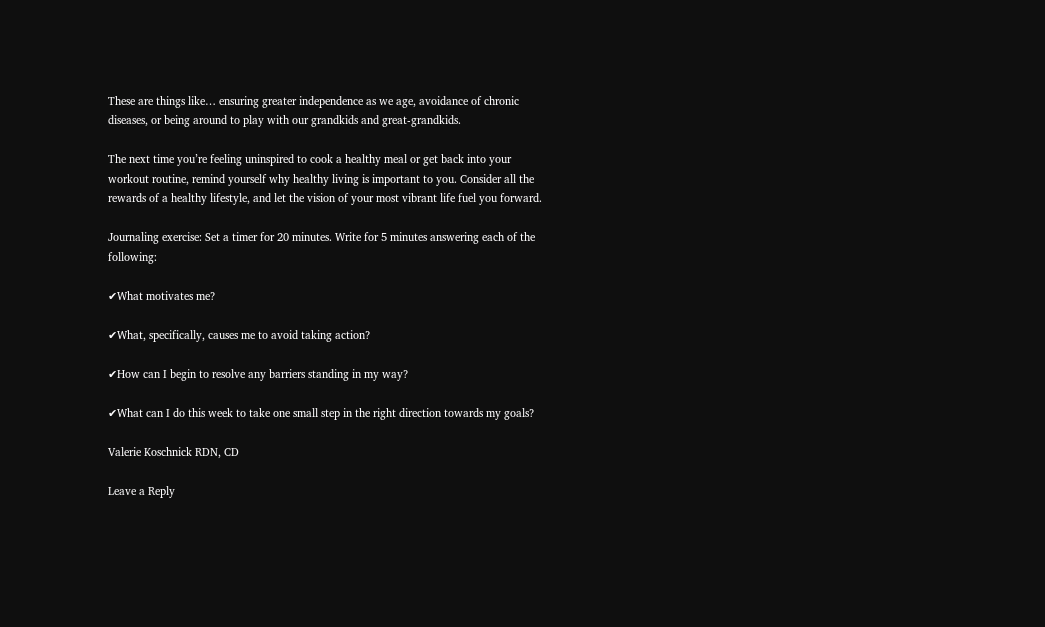These are things like… ensuring greater independence as we age, avoidance of chronic diseases, or being around to play with our grandkids and great-grandkids.

The next time you’re feeling uninspired to cook a healthy meal or get back into your workout routine, remind yourself why healthy living is important to you. Consider all the rewards of a healthy lifestyle, and let the vision of your most vibrant life fuel you forward.

Journaling exercise: Set a timer for 20 minutes. Write for 5 minutes answering each of the following:

✔What motivates me?

✔What, specifically, causes me to avoid taking action?

✔How can I begin to resolve any barriers standing in my way?

✔What can I do this week to take one small step in the right direction towards my goals?

Valerie Koschnick RDN, CD

Leave a Reply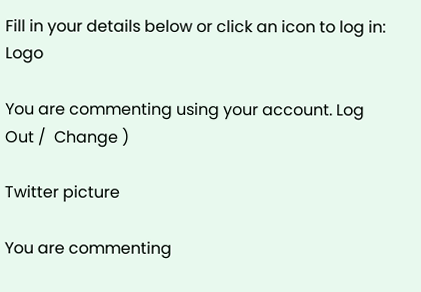Fill in your details below or click an icon to log in: Logo

You are commenting using your account. Log Out /  Change )

Twitter picture

You are commenting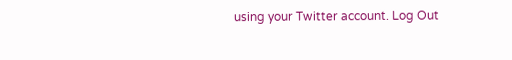using your Twitter account. Log Out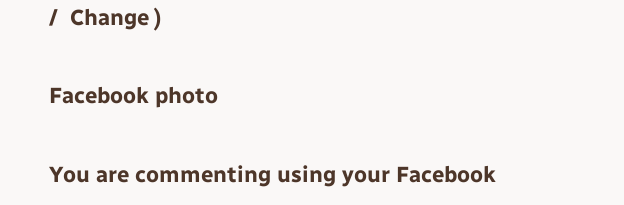/  Change )

Facebook photo

You are commenting using your Facebook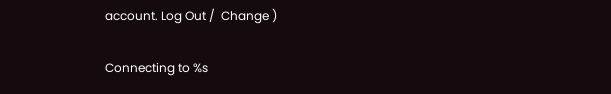account. Log Out /  Change )

Connecting to %s